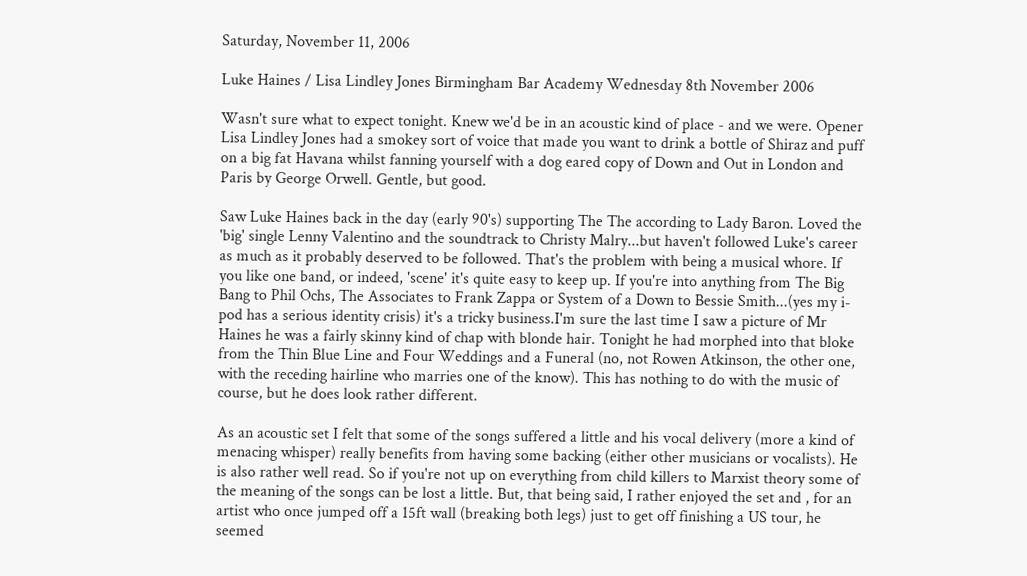Saturday, November 11, 2006

Luke Haines / Lisa Lindley Jones Birmingham Bar Academy Wednesday 8th November 2006

Wasn't sure what to expect tonight. Knew we'd be in an acoustic kind of place - and we were. Opener Lisa Lindley Jones had a smokey sort of voice that made you want to drink a bottle of Shiraz and puff on a big fat Havana whilst fanning yourself with a dog eared copy of Down and Out in London and Paris by George Orwell. Gentle, but good.

Saw Luke Haines back in the day (early 90's) supporting The The according to Lady Baron. Loved the 'big' single Lenny Valentino and the soundtrack to Christy Malry...but haven't followed Luke's career as much as it probably deserved to be followed. That's the problem with being a musical whore. If you like one band, or indeed, 'scene' it's quite easy to keep up. If you're into anything from The Big Bang to Phil Ochs, The Associates to Frank Zappa or System of a Down to Bessie Smith...(yes my i-pod has a serious identity crisis) it's a tricky business.I'm sure the last time I saw a picture of Mr Haines he was a fairly skinny kind of chap with blonde hair. Tonight he had morphed into that bloke from the Thin Blue Line and Four Weddings and a Funeral (no, not Rowen Atkinson, the other one, with the receding hairline who marries one of the know). This has nothing to do with the music of course, but he does look rather different.

As an acoustic set I felt that some of the songs suffered a little and his vocal delivery (more a kind of menacing whisper) really benefits from having some backing (either other musicians or vocalists). He is also rather well read. So if you're not up on everything from child killers to Marxist theory some of the meaning of the songs can be lost a little. But, that being said, I rather enjoyed the set and , for an artist who once jumped off a 15ft wall (breaking both legs) just to get off finishing a US tour, he seemed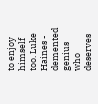to enjoy himself too. Luke Haines - demented genius who deserves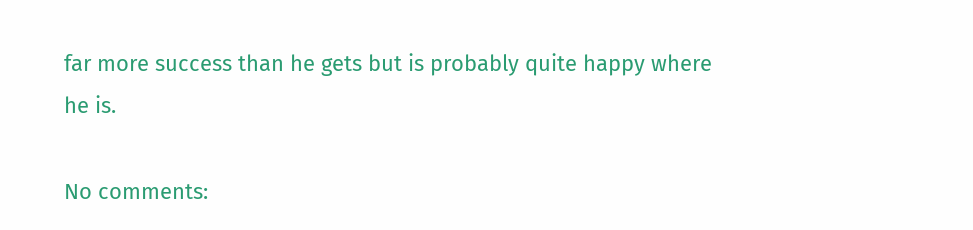far more success than he gets but is probably quite happy where he is.

No comments: